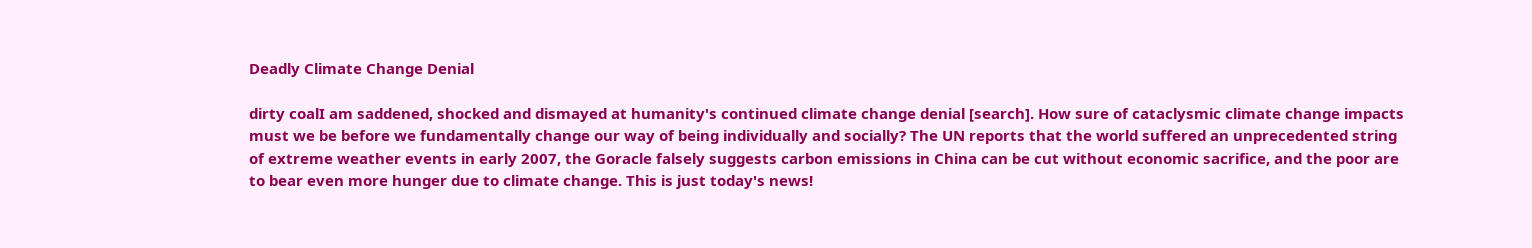Deadly Climate Change Denial

dirty coalI am saddened, shocked and dismayed at humanity's continued climate change denial [search]. How sure of cataclysmic climate change impacts must we be before we fundamentally change our way of being individually and socially? The UN reports that the world suffered an unprecedented string of extreme weather events in early 2007, the Goracle falsely suggests carbon emissions in China can be cut without economic sacrifice, and the poor are to bear even more hunger due to climate change. This is just today's news!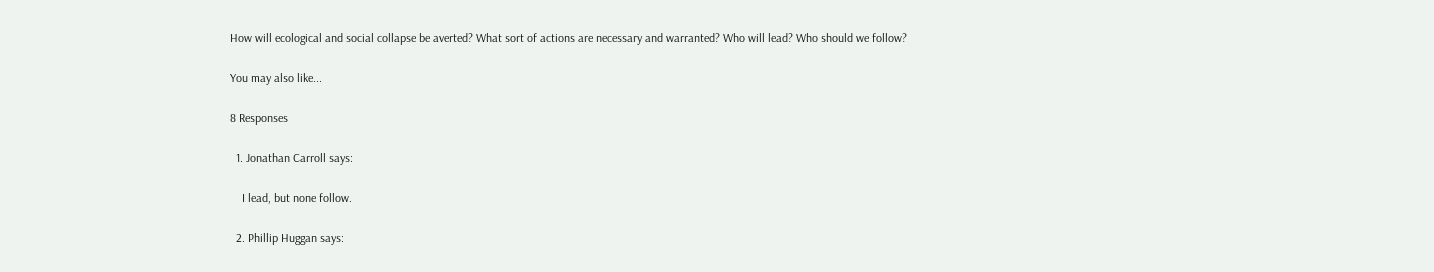How will ecological and social collapse be averted? What sort of actions are necessary and warranted? Who will lead? Who should we follow?

You may also like...

8 Responses

  1. Jonathan Carroll says:

    I lead, but none follow.

  2. Phillip Huggan says: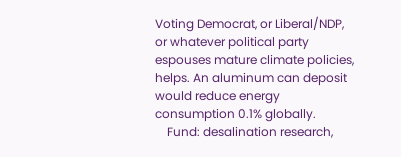Voting Democrat, or Liberal/NDP, or whatever political party espouses mature climate policies, helps. An aluminum can deposit would reduce energy consumption 0.1% globally.
    Fund: desalination research,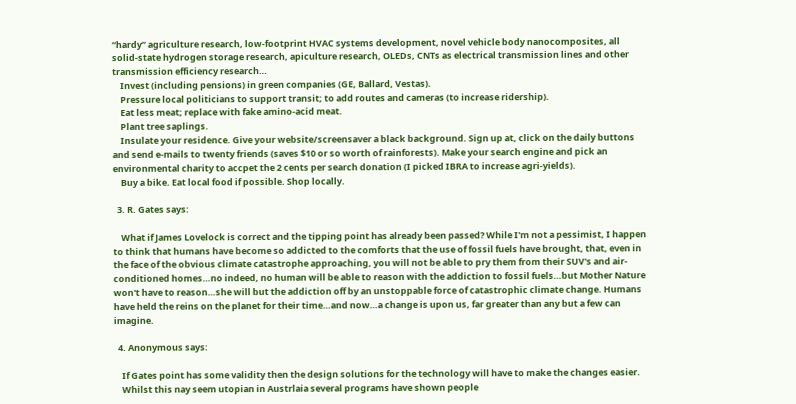“hardy” agriculture research, low-footprint HVAC systems development, novel vehicle body nanocomposites, all solid-state hydrogen storage research, apiculture research, OLEDs, CNTs as electrical transmission lines and other transmission efficiency research…
    Invest (including pensions) in green companies (GE, Ballard, Vestas).
    Pressure local politicians to support transit; to add routes and cameras (to increase ridership).
    Eat less meat; replace with fake amino-acid meat.
    Plant tree saplings.
    Insulate your residence. Give your website/screensaver a black background. Sign up at, click on the daily buttons and send e-mails to twenty friends (saves $10 or so worth of rainforests). Make your search engine and pick an environmental charity to accpet the 2 cents per search donation (I picked IBRA to increase agri-yields).
    Buy a bike. Eat local food if possible. Shop locally.

  3. R. Gates says:

    What if James Lovelock is correct and the tipping point has already been passed? While I'm not a pessimist, I happen to think that humans have become so addicted to the comforts that the use of fossil fuels have brought, that, even in the face of the obvious climate catastrophe approaching, you will not be able to pry them from their SUV's and air-conditioned homes…no indeed, no human will be able to reason with the addiction to fossil fuels…but Mother Nature won't have to reason…she will but the addiction off by an unstoppable force of catastrophic climate change. Humans have held the reins on the planet for their time…and now…a change is upon us, far greater than any but a few can imagine.

  4. Anonymous says:

    If Gates point has some validity then the design solutions for the technology will have to make the changes easier.
    Whilst this nay seem utopian in Austrlaia several programs have shown people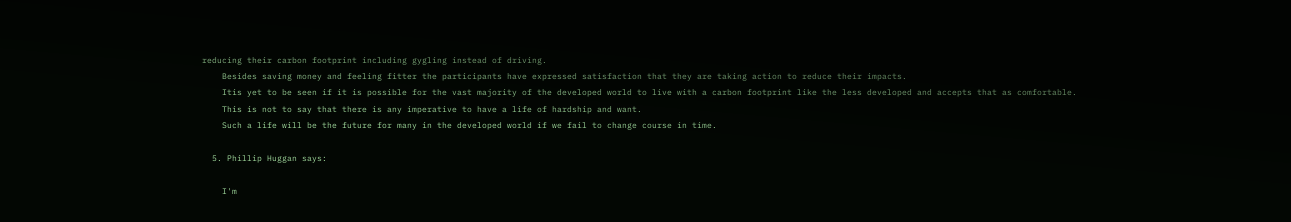reducing their carbon footprint including gygling instead of driving.
    Besides saving money and feeling fitter the participants have expressed satisfaction that they are taking action to reduce their impacts.
    Itis yet to be seen if it is possible for the vast majority of the developed world to live with a carbon footprint like the less developed and accepts that as comfortable.
    This is not to say that there is any imperative to have a life of hardship and want.
    Such a life will be the future for many in the developed world if we fail to change course in time.

  5. Phillip Huggan says:

    I'm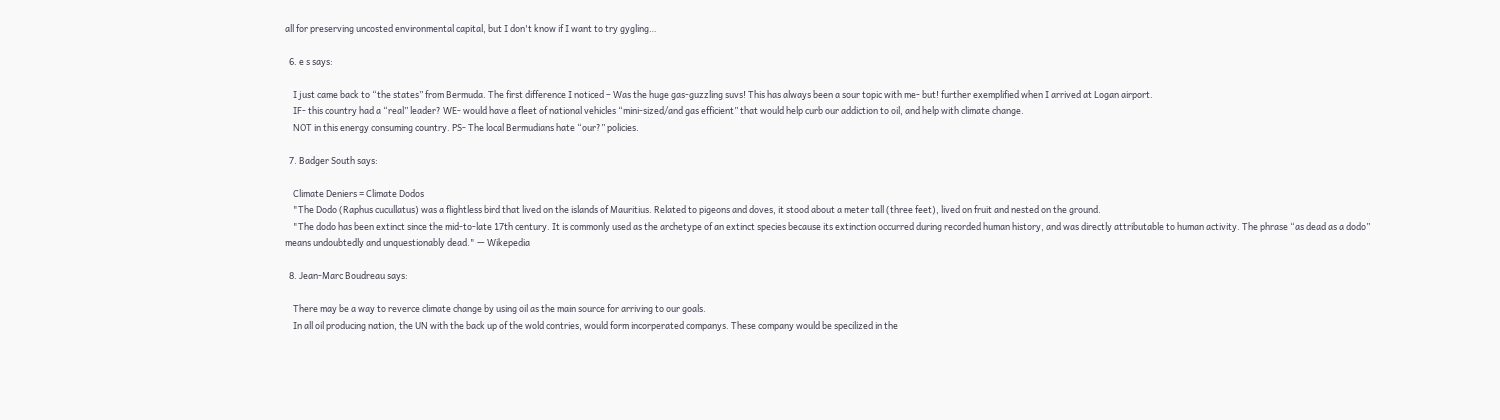all for preserving uncosted environmental capital, but I don't know if I want to try gygling…

  6. e s says:

    I just came back to “the states” from Bermuda. The first difference I noticed – Was the huge gas-guzzling suvs! This has always been a sour topic with me- but! further exemplified when I arrived at Logan airport.
    IF- this country had a “real” leader? WE- would have a fleet of national vehicles “mini-sized/and gas efficient” that would help curb our addiction to oil, and help with climate change.
    NOT in this energy consuming country. PS- The local Bermudians hate “our?” policies.

  7. Badger South says:

    Climate Deniers = Climate Dodos
    "The Dodo (Raphus cucullatus) was a flightless bird that lived on the islands of Mauritius. Related to pigeons and doves, it stood about a meter tall (three feet), lived on fruit and nested on the ground.
    "The dodo has been extinct since the mid-to-late 17th century. It is commonly used as the archetype of an extinct species because its extinction occurred during recorded human history, and was directly attributable to human activity. The phrase “as dead as a dodo” means undoubtedly and unquestionably dead." — Wikepedia

  8. Jean-Marc Boudreau says:

    There may be a way to reverce climate change by using oil as the main source for arriving to our goals.
    In all oil producing nation, the UN with the back up of the wold contries, would form incorperated companys. These company would be specilized in the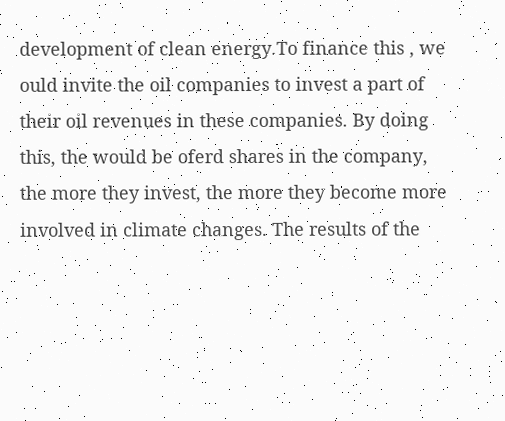development of clean energy.To finance this , we ould invite the oil companies to invest a part of their oil revenues in these companies. By doing this, the would be oferd shares in the company, the more they invest, the more they become more involved in climate changes. The results of the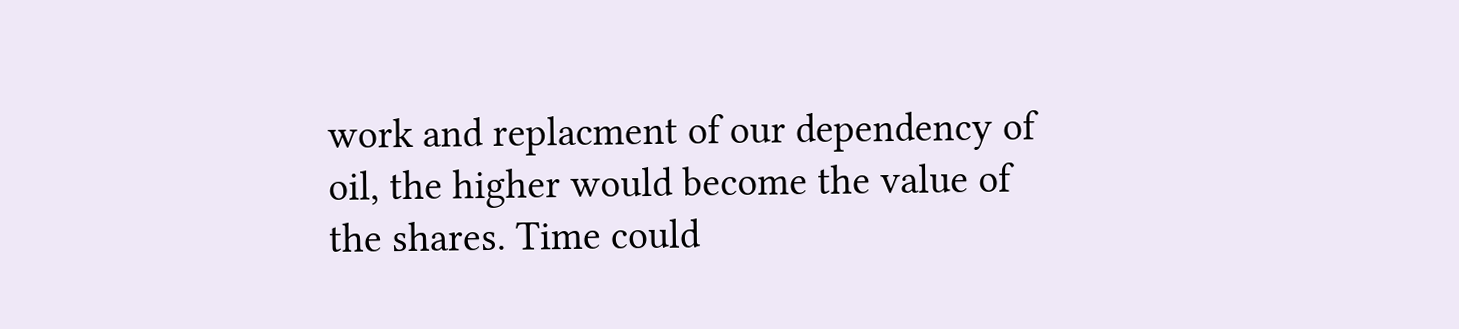work and replacment of our dependency of oil, the higher would become the value of the shares. Time could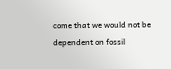come that we would not be dependent on fossil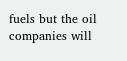fuels but the oil companies will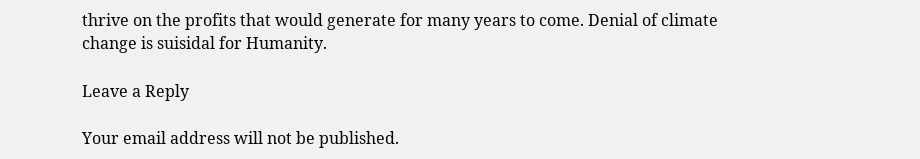thrive on the profits that would generate for many years to come. Denial of climate change is suisidal for Humanity.

Leave a Reply

Your email address will not be published.